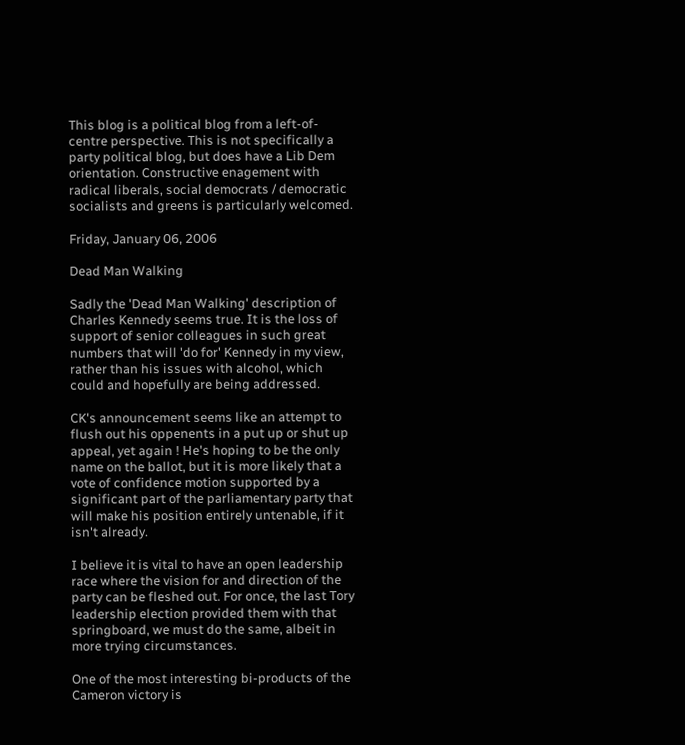This blog is a political blog from a left-of-centre perspective. This is not specifically a party political blog, but does have a Lib Dem orientation. Constructive enagement with radical liberals, social democrats / democratic socialists and greens is particularly welcomed.

Friday, January 06, 2006

Dead Man Walking

Sadly the 'Dead Man Walking' description of Charles Kennedy seems true. It is the loss of support of senior colleagues in such great numbers that will 'do for' Kennedy in my view, rather than his issues with alcohol, which could and hopefully are being addressed.

CK's announcement seems like an attempt to flush out his oppenents in a put up or shut up appeal, yet again ! He's hoping to be the only name on the ballot, but it is more likely that a vote of confidence motion supported by a significant part of the parliamentary party that will make his position entirely untenable, if it isn't already.

I believe it is vital to have an open leadership race where the vision for and direction of the party can be fleshed out. For once, the last Tory leadership election provided them with that springboard, we must do the same, albeit in more trying circumstances.

One of the most interesting bi-products of the Cameron victory is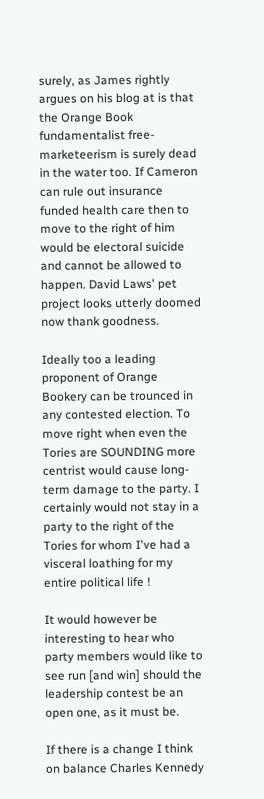surely, as James rightly argues on his blog at is that the Orange Book fundamentalist free-marketeerism is surely dead in the water too. If Cameron can rule out insurance funded health care then to move to the right of him would be electoral suicide and cannot be allowed to happen. David Laws' pet project looks utterly doomed now thank goodness.

Ideally too a leading proponent of Orange Bookery can be trounced in any contested election. To move right when even the Tories are SOUNDING more centrist would cause long-term damage to the party. I certainly would not stay in a party to the right of the Tories for whom I've had a visceral loathing for my entire political life !

It would however be interesting to hear who party members would like to see run [and win] should the leadership contest be an open one, as it must be.

If there is a change I think on balance Charles Kennedy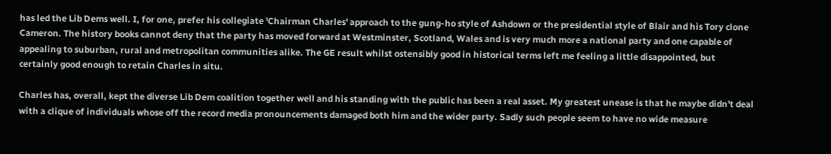has led the Lib Dems well. I, for one, prefer his collegiate 'Chairman Charles' approach to the gung-ho style of Ashdown or the presidential style of Blair and his Tory clone Cameron. The history books cannot deny that the party has moved forward at Westminster, Scotland, Wales and is very much more a national party and one capable of appealing to suburban, rural and metropolitan communities alike. The GE result whilst ostensibly good in historical terms left me feeling a little disappointed, but certainly good enough to retain Charles in situ.

Charles has, overall, kept the diverse Lib Dem coalition together well and his standing with the public has been a real asset. My greatest unease is that he maybe didn't deal with a clique of individuals whose off the record media pronouncements damaged both him and the wider party. Sadly such people seem to have no wide measure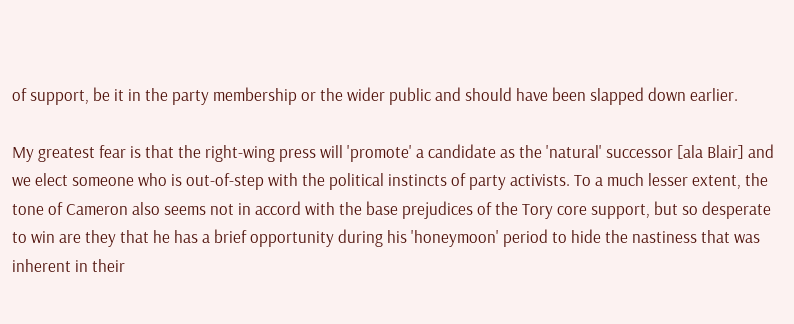of support, be it in the party membership or the wider public and should have been slapped down earlier.

My greatest fear is that the right-wing press will 'promote' a candidate as the 'natural' successor [ala Blair] and we elect someone who is out-of-step with the political instincts of party activists. To a much lesser extent, the tone of Cameron also seems not in accord with the base prejudices of the Tory core support, but so desperate to win are they that he has a brief opportunity during his 'honeymoon' period to hide the nastiness that was inherent in their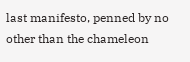last manifesto, penned by no other than the chameleon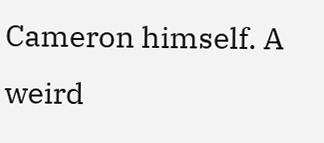Cameron himself. A weird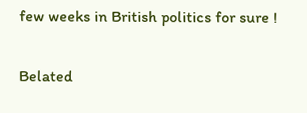few weeks in British politics for sure !

Belated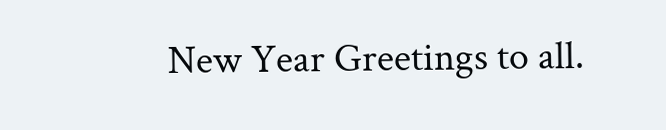New Year Greetings to all.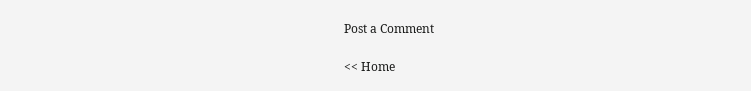Post a Comment

<< Home